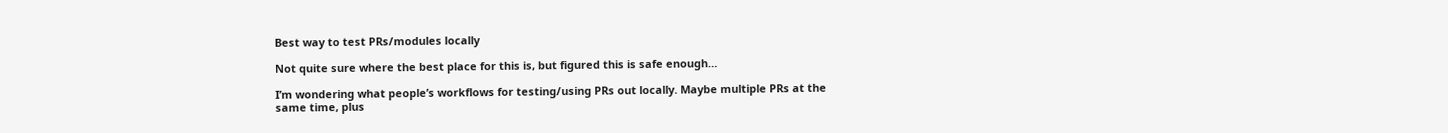Best way to test PRs/modules locally

Not quite sure where the best place for this is, but figured this is safe enough…

I’m wondering what people’s workflows for testing/using PRs out locally. Maybe multiple PRs at the same time, plus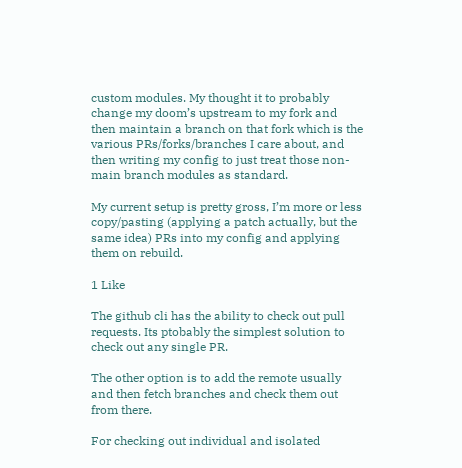custom modules. My thought it to probably change my doom’s upstream to my fork and then maintain a branch on that fork which is the various PRs/forks/branches I care about, and then writing my config to just treat those non-main branch modules as standard.

My current setup is pretty gross, I’m more or less copy/pasting (applying a patch actually, but the same idea) PRs into my config and applying them on rebuild.

1 Like

The github cli has the ability to check out pull requests. Its ptobably the simplest solution to check out any single PR.

The other option is to add the remote usually and then fetch branches and check them out from there.

For checking out individual and isolated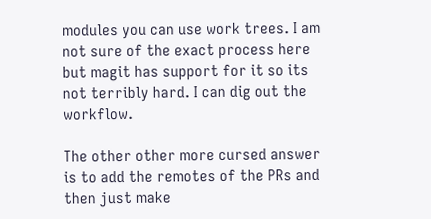modules you can use work trees. I am not sure of the exact process here but magit has support for it so its not terribly hard. I can dig out the workflow.

The other other more cursed answer is to add the remotes of the PRs and then just make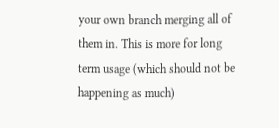your own branch merging all of them in. This is more for long term usage (which should not be happening as much)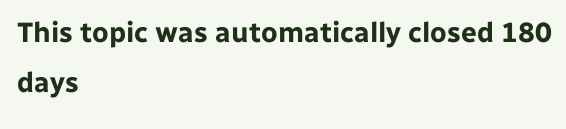This topic was automatically closed 180 days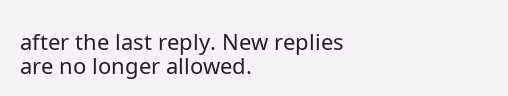after the last reply. New replies are no longer allowed.